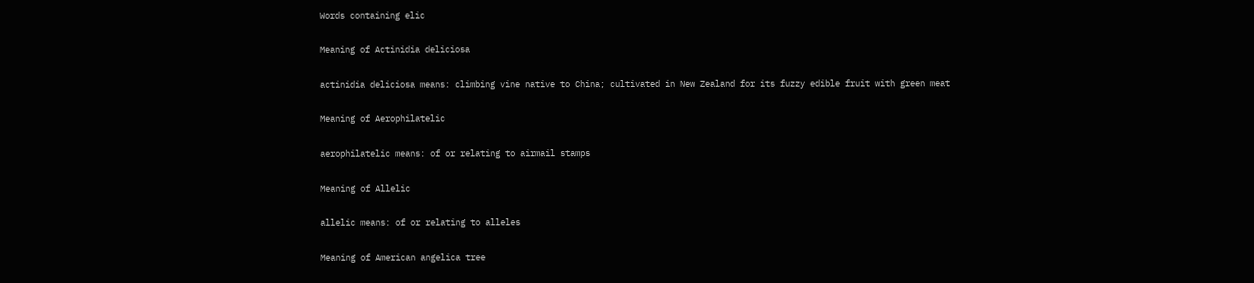Words containing elic

Meaning of Actinidia deliciosa

actinidia deliciosa means: climbing vine native to China; cultivated in New Zealand for its fuzzy edible fruit with green meat

Meaning of Aerophilatelic

aerophilatelic means: of or relating to airmail stamps

Meaning of Allelic

allelic means: of or relating to alleles

Meaning of American angelica tree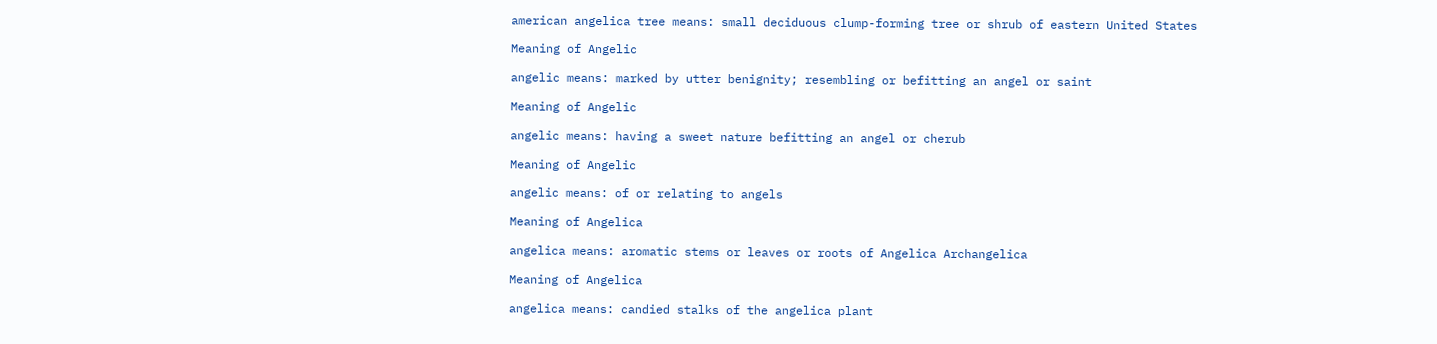american angelica tree means: small deciduous clump-forming tree or shrub of eastern United States

Meaning of Angelic

angelic means: marked by utter benignity; resembling or befitting an angel or saint

Meaning of Angelic

angelic means: having a sweet nature befitting an angel or cherub

Meaning of Angelic

angelic means: of or relating to angels

Meaning of Angelica

angelica means: aromatic stems or leaves or roots of Angelica Archangelica

Meaning of Angelica

angelica means: candied stalks of the angelica plant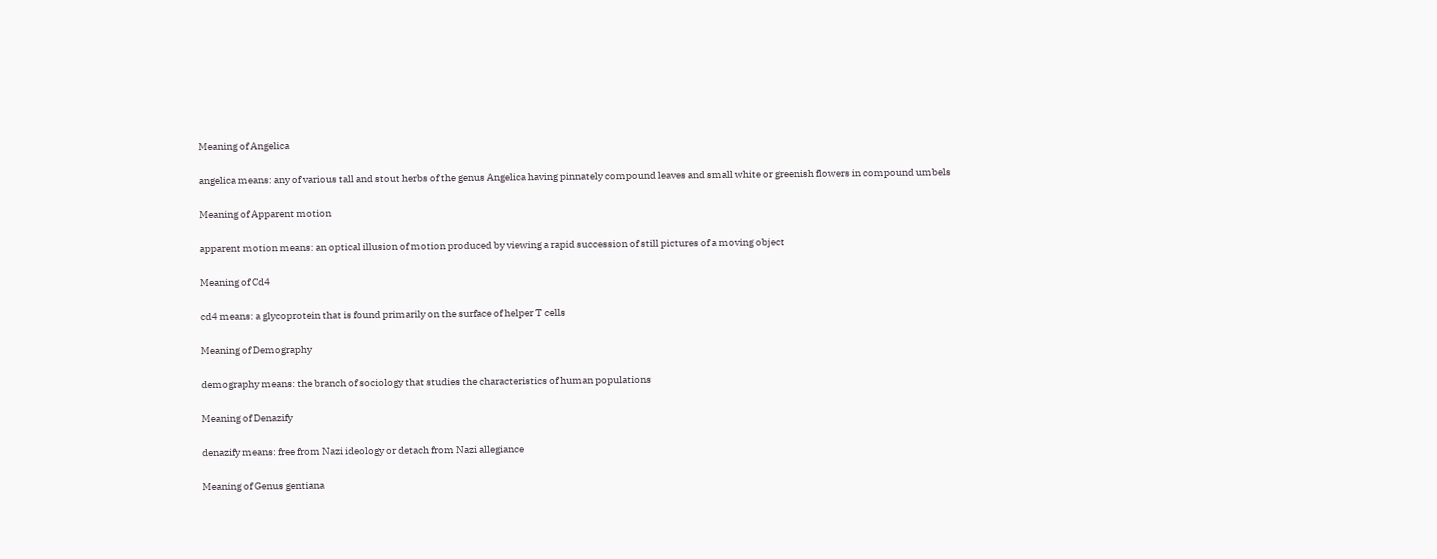Meaning of Angelica

angelica means: any of various tall and stout herbs of the genus Angelica having pinnately compound leaves and small white or greenish flowers in compound umbels

Meaning of Apparent motion

apparent motion means: an optical illusion of motion produced by viewing a rapid succession of still pictures of a moving object

Meaning of Cd4

cd4 means: a glycoprotein that is found primarily on the surface of helper T cells

Meaning of Demography

demography means: the branch of sociology that studies the characteristics of human populations

Meaning of Denazify

denazify means: free from Nazi ideology or detach from Nazi allegiance

Meaning of Genus gentiana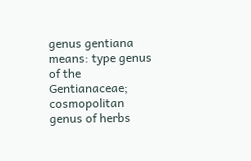genus gentiana means: type genus of the Gentianaceae; cosmopolitan genus of herbs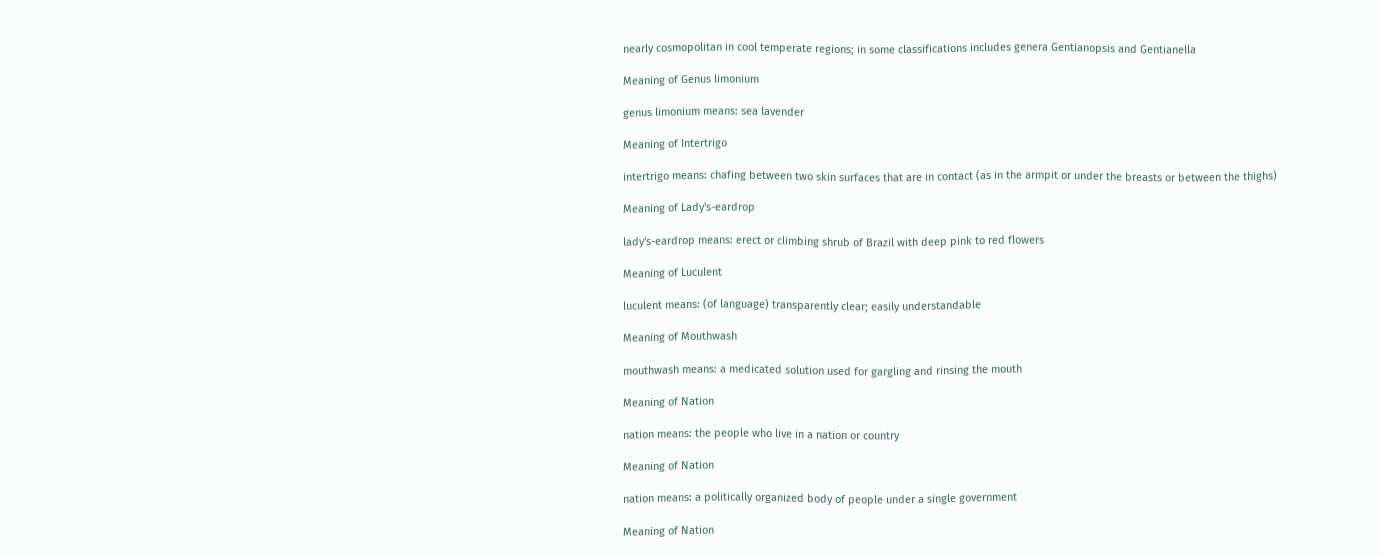nearly cosmopolitan in cool temperate regions; in some classifications includes genera Gentianopsis and Gentianella

Meaning of Genus limonium

genus limonium means: sea lavender

Meaning of Intertrigo

intertrigo means: chafing between two skin surfaces that are in contact (as in the armpit or under the breasts or between the thighs)

Meaning of Lady's-eardrop

lady's-eardrop means: erect or climbing shrub of Brazil with deep pink to red flowers

Meaning of Luculent

luculent means: (of language) transparently clear; easily understandable

Meaning of Mouthwash

mouthwash means: a medicated solution used for gargling and rinsing the mouth

Meaning of Nation

nation means: the people who live in a nation or country

Meaning of Nation

nation means: a politically organized body of people under a single government

Meaning of Nation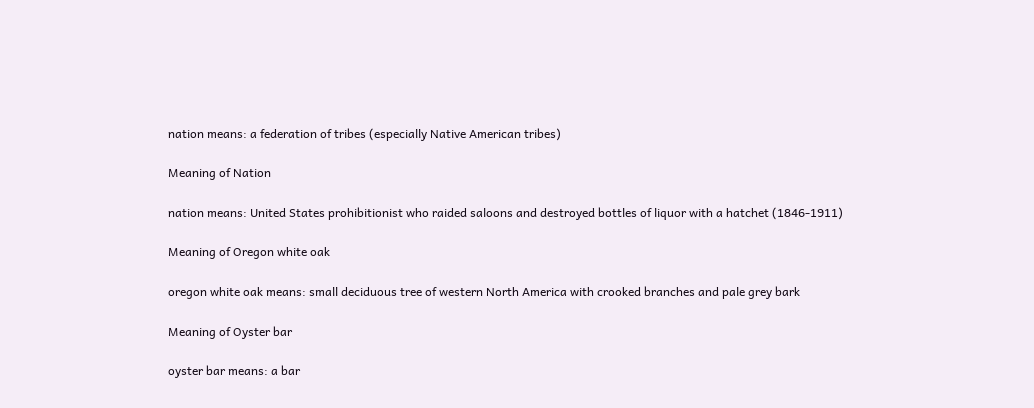nation means: a federation of tribes (especially Native American tribes)

Meaning of Nation

nation means: United States prohibitionist who raided saloons and destroyed bottles of liquor with a hatchet (1846-1911)

Meaning of Oregon white oak

oregon white oak means: small deciduous tree of western North America with crooked branches and pale grey bark

Meaning of Oyster bar

oyster bar means: a bar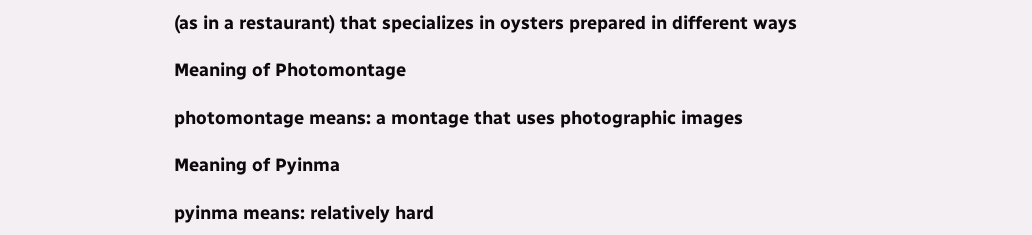(as in a restaurant) that specializes in oysters prepared in different ways

Meaning of Photomontage

photomontage means: a montage that uses photographic images

Meaning of Pyinma

pyinma means: relatively hard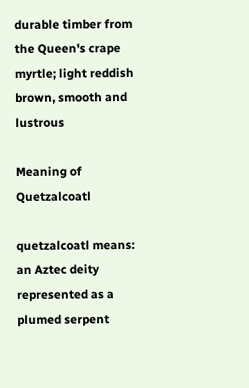durable timber from the Queen's crape myrtle; light reddish brown, smooth and lustrous

Meaning of Quetzalcoatl

quetzalcoatl means: an Aztec deity represented as a plumed serpent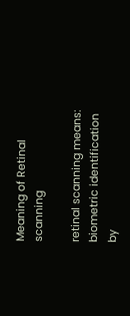Meaning of Retinal scanning

retinal scanning means: biometric identification by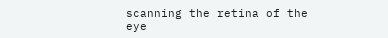scanning the retina of the eye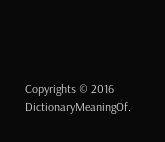Copyrights © 2016 DictionaryMeaningOf.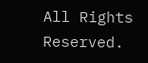All Rights Reserved.